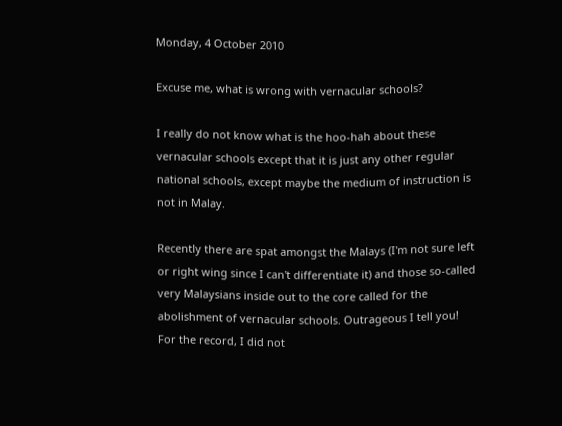Monday, 4 October 2010

Excuse me, what is wrong with vernacular schools?

I really do not know what is the hoo-hah about these vernacular schools except that it is just any other regular national schools, except maybe the medium of instruction is not in Malay.

Recently there are spat amongst the Malays (I'm not sure left or right wing since I can't differentiate it) and those so-called very Malaysians inside out to the core called for the abolishment of vernacular schools. Outrageous I tell you! For the record, I did not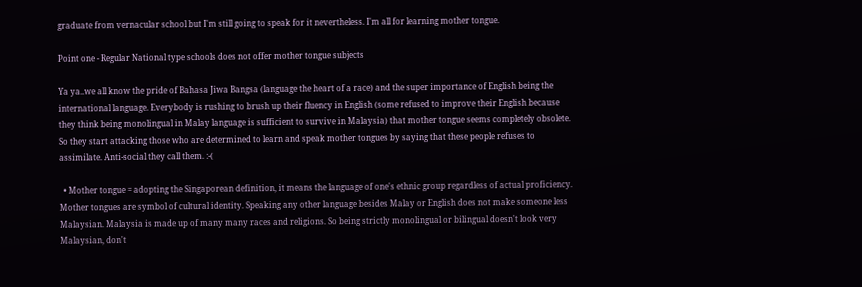graduate from vernacular school but I'm still going to speak for it nevertheless. I'm all for learning mother tongue.

Point one - Regular National type schools does not offer mother tongue subjects

Ya ya..we all know the pride of Bahasa Jiwa Bangsa (language the heart of a race) and the super importance of English being the international language. Everybody is rushing to brush up their fluency in English (some refused to improve their English because they think being monolingual in Malay language is sufficient to survive in Malaysia) that mother tongue seems completely obsolete.  So they start attacking those who are determined to learn and speak mother tongues by saying that these people refuses to assimilate. Anti-social they call them. :-(

  • Mother tongue = adopting the Singaporean definition, it means the language of one's ethnic group regardless of actual proficiency.
Mother tongues are symbol of cultural identity. Speaking any other language besides Malay or English does not make someone less Malaysian. Malaysia is made up of many many races and religions. So being strictly monolingual or bilingual doesn't look very Malaysian, don't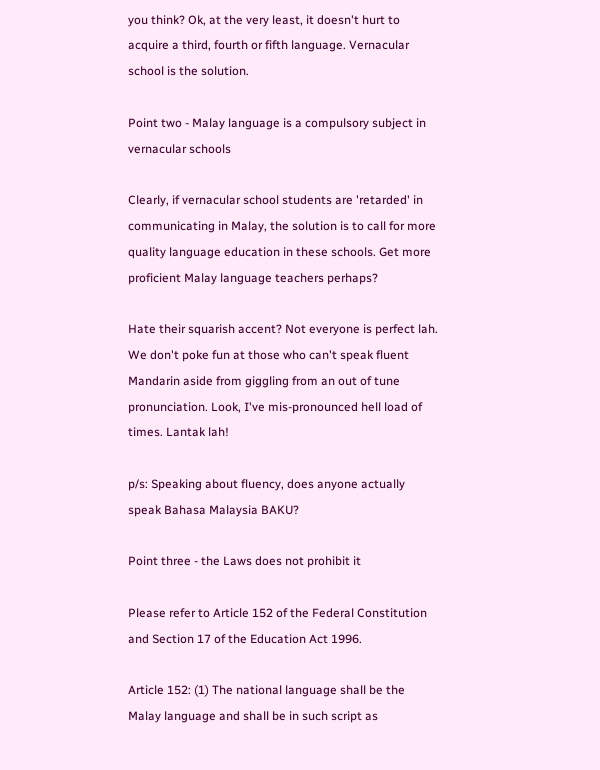you think? Ok, at the very least, it doesn't hurt to acquire a third, fourth or fifth language. Vernacular school is the solution.

Point two - Malay language is a compulsory subject in vernacular schools

Clearly, if vernacular school students are 'retarded' in communicating in Malay, the solution is to call for more quality language education in these schools. Get more proficient Malay language teachers perhaps?

Hate their squarish accent? Not everyone is perfect lah. We don't poke fun at those who can't speak fluent Mandarin aside from giggling from an out of tune pronunciation. Look, I've mis-pronounced hell load of times. Lantak lah!

p/s: Speaking about fluency, does anyone actually speak Bahasa Malaysia BAKU?

Point three - the Laws does not prohibit it

Please refer to Article 152 of the Federal Constitution and Section 17 of the Education Act 1996.

Article 152: (1) The national language shall be the Malay language and shall be in such script as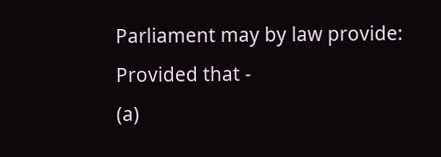Parliament may by law provide:
Provided that -
(a)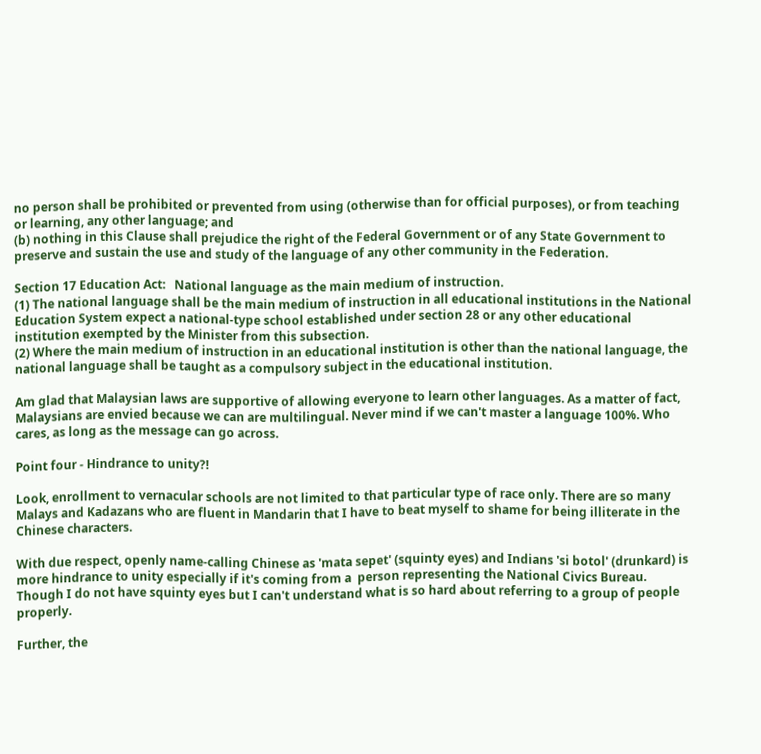no person shall be prohibited or prevented from using (otherwise than for official purposes), or from teaching or learning, any other language; and
(b) nothing in this Clause shall prejudice the right of the Federal Government or of any State Government to preserve and sustain the use and study of the language of any other community in the Federation.

Section 17 Education Act:   National language as the main medium of instruction.
(1) The national language shall be the main medium of instruction in all educational institutions in the National Education System expect a national-type school established under section 28 or any other educational institution exempted by the Minister from this subsection.
(2) Where the main medium of instruction in an educational institution is other than the national language, the national language shall be taught as a compulsory subject in the educational institution.

Am glad that Malaysian laws are supportive of allowing everyone to learn other languages. As a matter of fact, Malaysians are envied because we can are multilingual. Never mind if we can't master a language 100%. Who cares, as long as the message can go across.

Point four - Hindrance to unity?!

Look, enrollment to vernacular schools are not limited to that particular type of race only. There are so many Malays and Kadazans who are fluent in Mandarin that I have to beat myself to shame for being illiterate in the Chinese characters.

With due respect, openly name-calling Chinese as 'mata sepet' (squinty eyes) and Indians 'si botol' (drunkard) is more hindrance to unity especially if it's coming from a  person representing the National Civics Bureau. Though I do not have squinty eyes but I can't understand what is so hard about referring to a group of people properly.

Further, the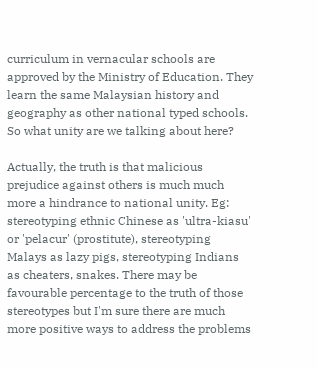curriculum in vernacular schools are approved by the Ministry of Education. They learn the same Malaysian history and geography as other national typed schools. So what unity are we talking about here?

Actually, the truth is that malicious prejudice against others is much much more a hindrance to national unity. Eg: stereotyping ethnic Chinese as 'ultra-kiasu' or 'pelacur' (prostitute), stereotyping Malays as lazy pigs, stereotyping Indians as cheaters, snakes. There may be favourable percentage to the truth of those stereotypes but I'm sure there are much more positive ways to address the problems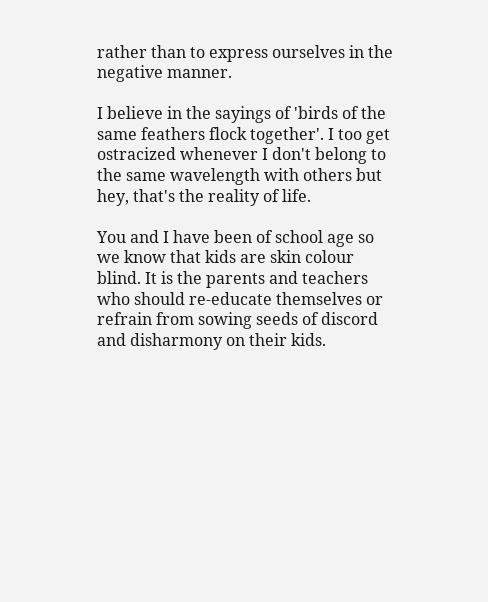rather than to express ourselves in the negative manner.

I believe in the sayings of 'birds of the same feathers flock together'. I too get ostracized whenever I don't belong to the same wavelength with others but hey, that's the reality of life.

You and I have been of school age so we know that kids are skin colour blind. It is the parents and teachers who should re-educate themselves or refrain from sowing seeds of discord and disharmony on their kids.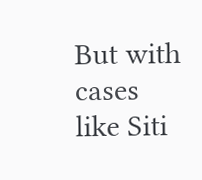But with cases like Siti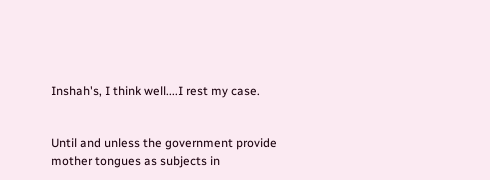Inshah's, I think well....I rest my case.


Until and unless the government provide mother tongues as subjects in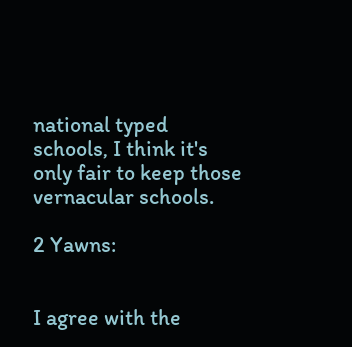national typed schools, I think it's only fair to keep those vernacular schools.

2 Yawns:


I agree with the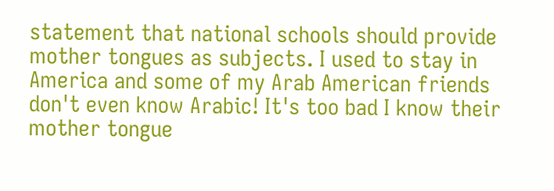statement that national schools should provide mother tongues as subjects. I used to stay in America and some of my Arab American friends don't even know Arabic! It's too bad I know their mother tongue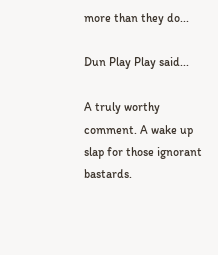more than they do...

Dun Play Play said...

A truly worthy comment. A wake up slap for those ignorant bastards.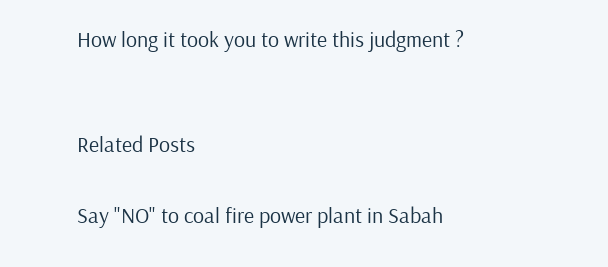How long it took you to write this judgment ?


Related Posts

Say "NO" to coal fire power plant in Sabah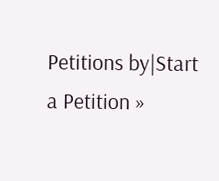Petitions by|Start a Petition »